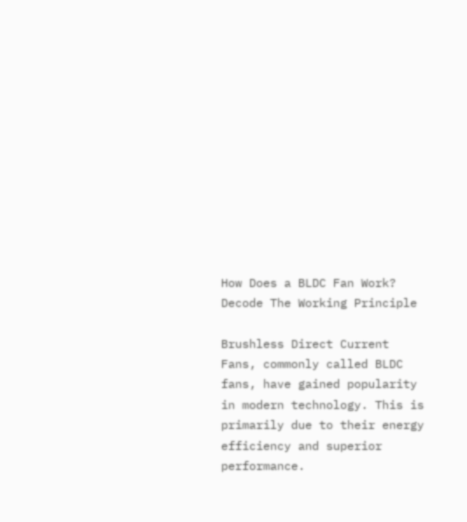How Does a BLDC Fan Work? Decode The Working Principle

Brushless Direct Current Fans, commonly called BLDC fans, have gained popularity in modern technology. This is primarily due to their energy efficiency and superior performance.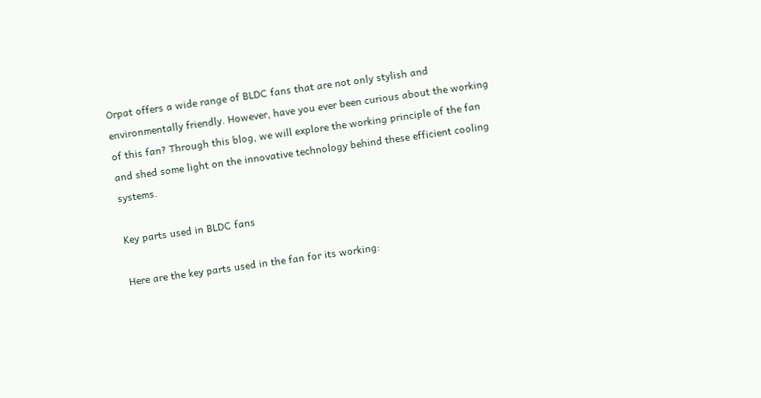Orpat offers a wide range of BLDC fans that are not only stylish and environmentally friendly. However, have you ever been curious about the working of this fan? Through this blog, we will explore the working principle of the fan and shed some light on the innovative technology behind these efficient cooling systems.

Key parts used in BLDC fans

Here are the key parts used in the fan for its working: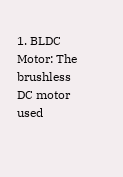1. BLDC Motor: The brushless DC motor used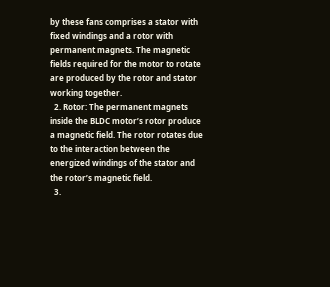by these fans comprises a stator with fixed windings and a rotor with permanent magnets. The magnetic fields required for the motor to rotate are produced by the rotor and stator working together.
  2. Rotor: The permanent magnets inside the BLDC motor’s rotor produce a magnetic field. The rotor rotates due to the interaction between the energized windings of the stator and the rotor’s magnetic field.
  3.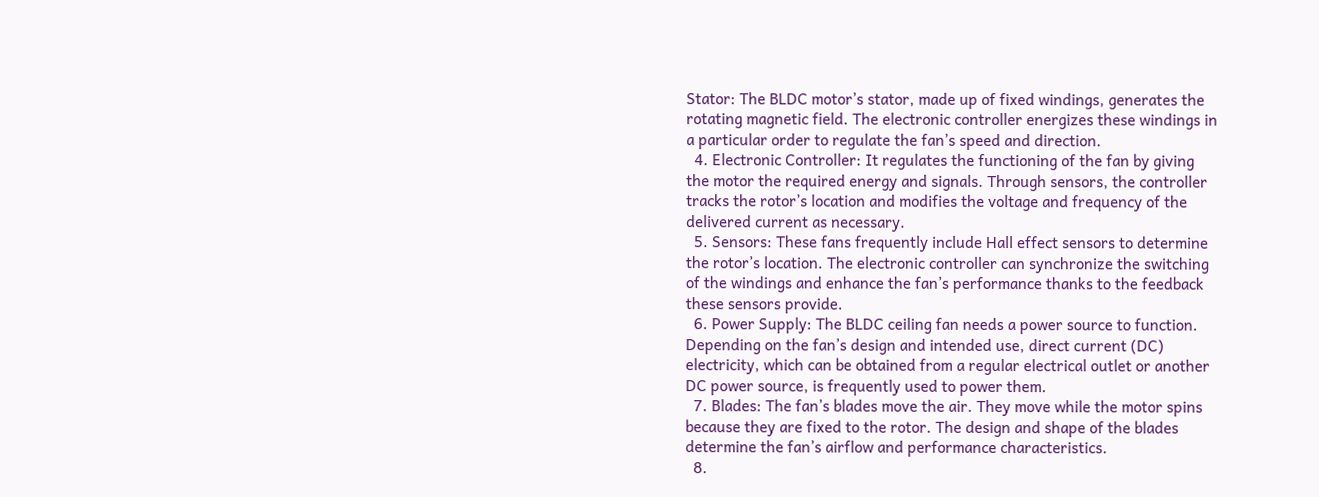Stator: The BLDC motor’s stator, made up of fixed windings, generates the rotating magnetic field. The electronic controller energizes these windings in a particular order to regulate the fan’s speed and direction.
  4. Electronic Controller: It regulates the functioning of the fan by giving the motor the required energy and signals. Through sensors, the controller tracks the rotor’s location and modifies the voltage and frequency of the delivered current as necessary.
  5. Sensors: These fans frequently include Hall effect sensors to determine the rotor’s location. The electronic controller can synchronize the switching of the windings and enhance the fan’s performance thanks to the feedback these sensors provide.
  6. Power Supply: The BLDC ceiling fan needs a power source to function. Depending on the fan’s design and intended use, direct current (DC) electricity, which can be obtained from a regular electrical outlet or another DC power source, is frequently used to power them.
  7. Blades: The fan’s blades move the air. They move while the motor spins because they are fixed to the rotor. The design and shape of the blades determine the fan’s airflow and performance characteristics.
  8.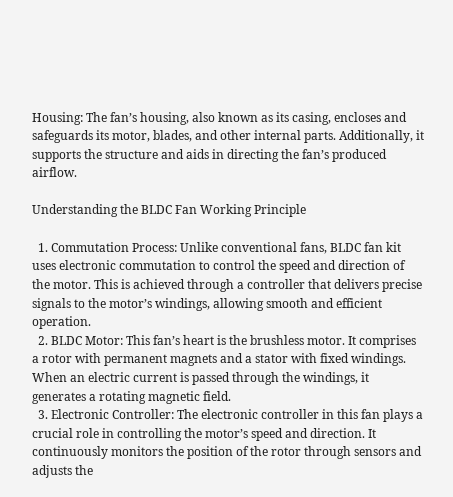Housing: The fan’s housing, also known as its casing, encloses and safeguards its motor, blades, and other internal parts. Additionally, it supports the structure and aids in directing the fan’s produced airflow.

Understanding the BLDC Fan Working Principle

  1. Commutation Process: Unlike conventional fans, BLDC fan kit uses electronic commutation to control the speed and direction of the motor. This is achieved through a controller that delivers precise signals to the motor’s windings, allowing smooth and efficient operation.
  2. BLDC Motor: This fan’s heart is the brushless motor. It comprises a rotor with permanent magnets and a stator with fixed windings. When an electric current is passed through the windings, it generates a rotating magnetic field.
  3. Electronic Controller: The electronic controller in this fan plays a crucial role in controlling the motor’s speed and direction. It continuously monitors the position of the rotor through sensors and adjusts the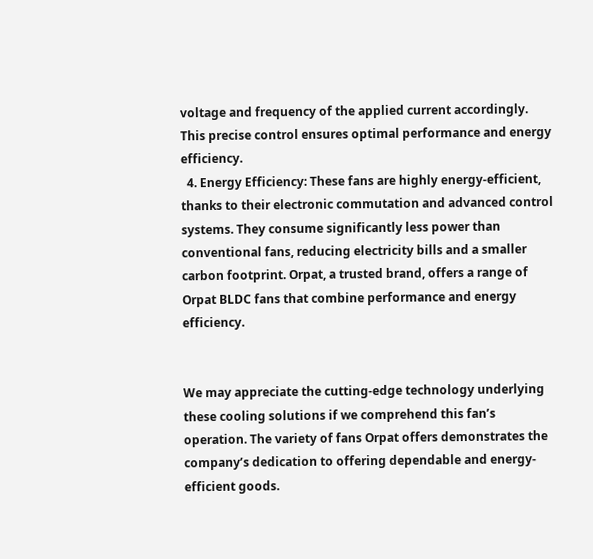voltage and frequency of the applied current accordingly. This precise control ensures optimal performance and energy efficiency.
  4. Energy Efficiency: These fans are highly energy-efficient, thanks to their electronic commutation and advanced control systems. They consume significantly less power than conventional fans, reducing electricity bills and a smaller carbon footprint. Orpat, a trusted brand, offers a range of Orpat BLDC fans that combine performance and energy efficiency.


We may appreciate the cutting-edge technology underlying these cooling solutions if we comprehend this fan’s operation. The variety of fans Orpat offers demonstrates the company’s dedication to offering dependable and energy-efficient goods.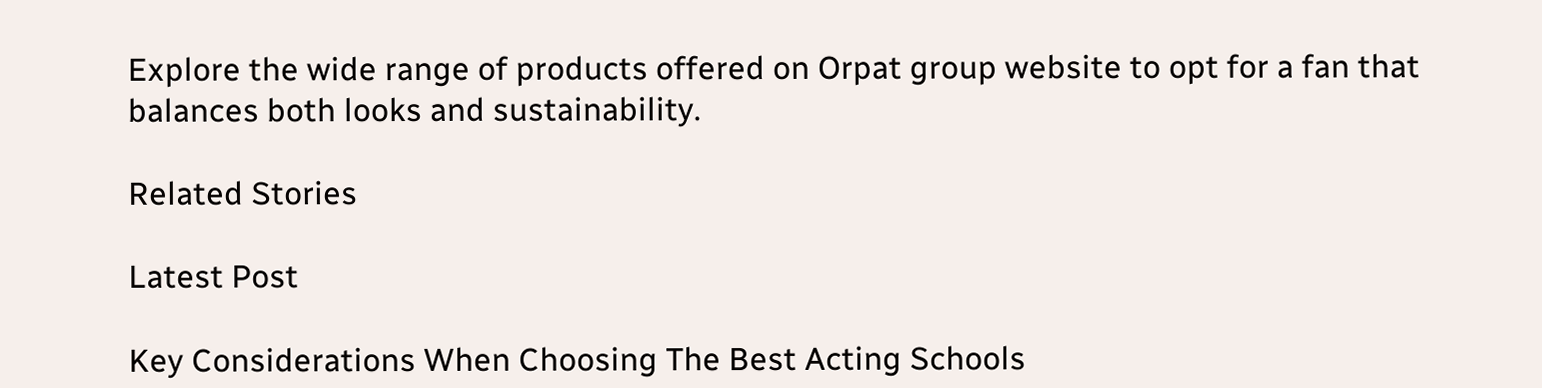Explore the wide range of products offered on Orpat group website to opt for a fan that balances both looks and sustainability.

Related Stories

Latest Post

Key Considerations When Choosing The Best Acting Schools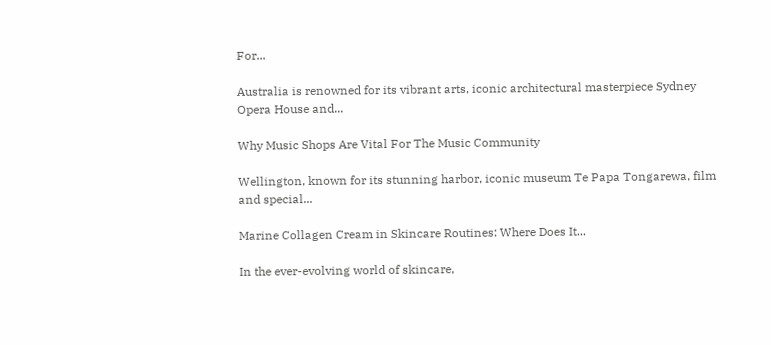For...

Australia is renowned for its vibrant arts, iconic architectural masterpiece Sydney Opera House and...

Why Music Shops Are Vital For The Music Community

Wellington, known for its stunning harbor, iconic museum Te Papa Tongarewa, film and special...

Marine Collagen Cream in Skincare Routines: Where Does It...

In the ever-evolving world of skincare,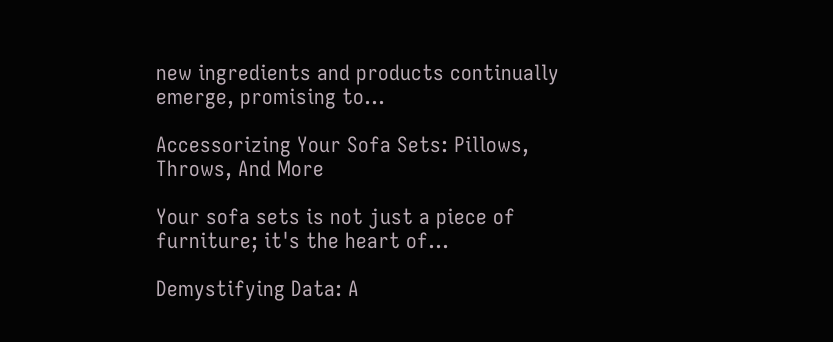new ingredients and products continually emerge, promising to...

Accessorizing Your Sofa Sets: Pillows, Throws, And More

Your sofa sets is not just a piece of furniture; it's the heart of...

Demystifying Data: A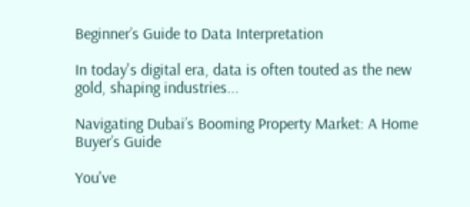Beginner’s Guide to Data Interpretation

In today's digital era, data is often touted as the new gold, shaping industries...

Navigating Dubai’s Booming Property Market: A Home Buyer’s Guide

You've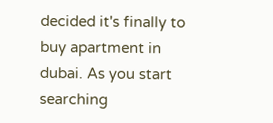decided it's finally to buy apartment in dubai. As you start searching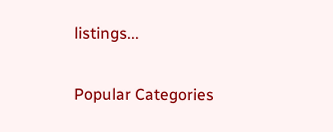listings...

Popular Categories